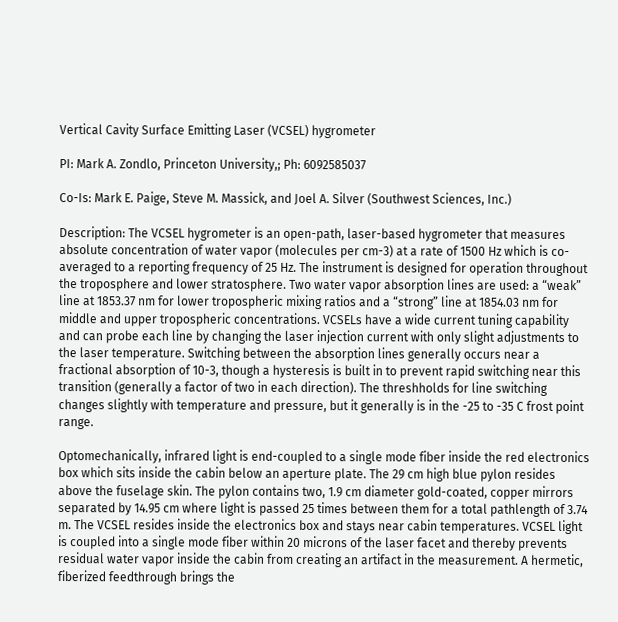Vertical Cavity Surface Emitting Laser (VCSEL) hygrometer

PI: Mark A. Zondlo, Princeton University,; Ph: 6092585037

Co-Is: Mark E. Paige, Steve M. Massick, and Joel A. Silver (Southwest Sciences, Inc.)

Description: The VCSEL hygrometer is an open-path, laser-based hygrometer that measures absolute concentration of water vapor (molecules per cm-3) at a rate of 1500 Hz which is co-averaged to a reporting frequency of 25 Hz. The instrument is designed for operation throughout the troposphere and lower stratosphere. Two water vapor absorption lines are used: a “weak” line at 1853.37 nm for lower tropospheric mixing ratios and a “strong” line at 1854.03 nm for middle and upper tropospheric concentrations. VCSELs have a wide current tuning capability and can probe each line by changing the laser injection current with only slight adjustments to the laser temperature. Switching between the absorption lines generally occurs near a fractional absorption of 10-3, though a hysteresis is built in to prevent rapid switching near this transition (generally a factor of two in each direction). The threshholds for line switching changes slightly with temperature and pressure, but it generally is in the -25 to -35 C frost point range.

Optomechanically, infrared light is end-coupled to a single mode fiber inside the red electronics box which sits inside the cabin below an aperture plate. The 29 cm high blue pylon resides above the fuselage skin. The pylon contains two, 1.9 cm diameter gold-coated, copper mirrors separated by 14.95 cm where light is passed 25 times between them for a total pathlength of 3.74 m. The VCSEL resides inside the electronics box and stays near cabin temperatures. VCSEL light is coupled into a single mode fiber within 20 microns of the laser facet and thereby prevents residual water vapor inside the cabin from creating an artifact in the measurement. A hermetic, fiberized feedthrough brings the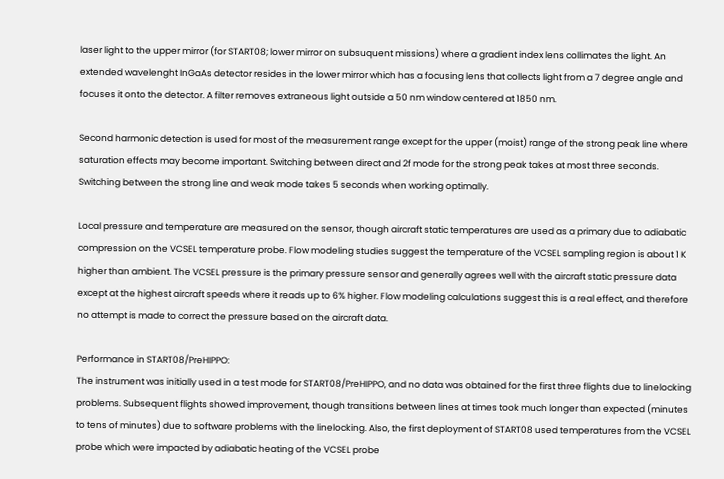laser light to the upper mirror (for START08; lower mirror on subsuquent missions) where a gradient index lens collimates the light. An extended wavelenght InGaAs detector resides in the lower mirror which has a focusing lens that collects light from a 7 degree angle and focuses it onto the detector. A filter removes extraneous light outside a 50 nm window centered at 1850 nm.

Second harmonic detection is used for most of the measurement range except for the upper (moist) range of the strong peak line where saturation effects may become important. Switching between direct and 2f mode for the strong peak takes at most three seconds. Switching between the strong line and weak mode takes 5 seconds when working optimally.

Local pressure and temperature are measured on the sensor, though aircraft static temperatures are used as a primary due to adiabatic compression on the VCSEL temperature probe. Flow modeling studies suggest the temperature of the VCSEL sampling region is about 1 K higher than ambient. The VCSEL pressure is the primary pressure sensor and generally agrees well with the aircraft static pressure data except at the highest aircraft speeds where it reads up to 6% higher. Flow modeling calculations suggest this is a real effect, and therefore no attempt is made to correct the pressure based on the aircraft data.

Performance in START08/PreHIPPO:
The instrument was initially used in a test mode for START08/PreHIPPO, and no data was obtained for the first three flights due to linelocking problems. Subsequent flights showed improvement, though transitions between lines at times took much longer than expected (minutes to tens of minutes) due to software problems with the linelocking. Also, the first deployment of START08 used temperatures from the VCSEL probe which were impacted by adiabatic heating of the VCSEL probe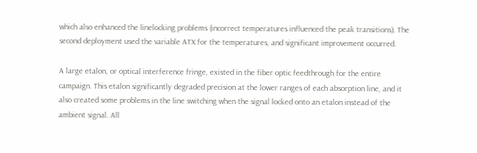which also enhanced the linelocking problems (incorrect temperatures influenced the peak transitions). The second deployment used the variable ATX for the temperatures, and significant improvement occurred.

A large etalon, or optical interference fringe, existed in the fiber optic feedthrough for the entire campaign. This etalon significantly degraded precision at the lower ranges of each absorption line, and it also created some problems in the line switching when the signal locked onto an etalon instead of the ambient signal. All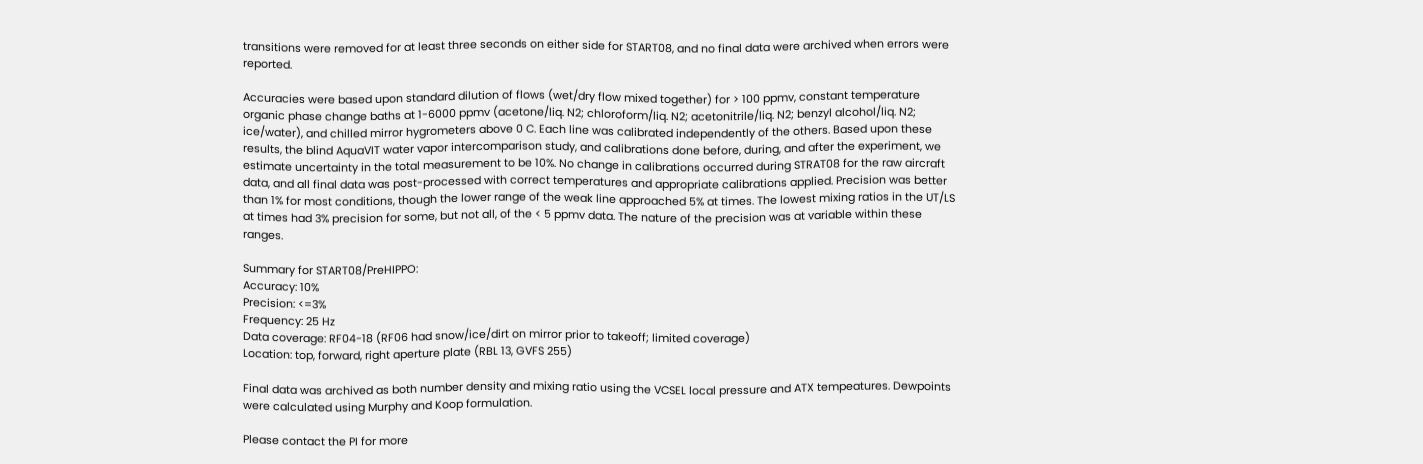transitions were removed for at least three seconds on either side for START08, and no final data were archived when errors were reported.

Accuracies were based upon standard dilution of flows (wet/dry flow mixed together) for > 100 ppmv, constant temperature organic phase change baths at 1-6000 ppmv (acetone/liq. N2; chloroform/liq. N2; acetonitrile/liq. N2; benzyl alcohol/liq. N2; ice/water), and chilled mirror hygrometers above 0 C. Each line was calibrated independently of the others. Based upon these results, the blind AquaVIT water vapor intercomparison study, and calibrations done before, during, and after the experiment, we estimate uncertainty in the total measurement to be 10%. No change in calibrations occurred during STRAT08 for the raw aircraft data, and all final data was post-processed with correct temperatures and appropriate calibrations applied. Precision was better than 1% for most conditions, though the lower range of the weak line approached 5% at times. The lowest mixing ratios in the UT/LS at times had 3% precision for some, but not all, of the < 5 ppmv data. The nature of the precision was at variable within these ranges.

Summary for START08/PreHIPPO:
Accuracy: 10%
Precision: <=3%
Frequency: 25 Hz
Data coverage: RF04-18 (RF06 had snow/ice/dirt on mirror prior to takeoff; limited coverage)
Location: top, forward, right aperture plate (RBL 13, GVFS 255)

Final data was archived as both number density and mixing ratio using the VCSEL local pressure and ATX tempeatures. Dewpoints were calculated using Murphy and Koop formulation.

Please contact the PI for more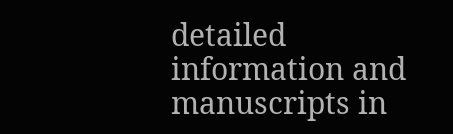detailed information and manuscripts in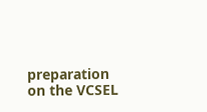preparation on the VCSEL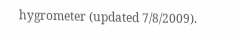hygrometer (updated 7/8/2009).